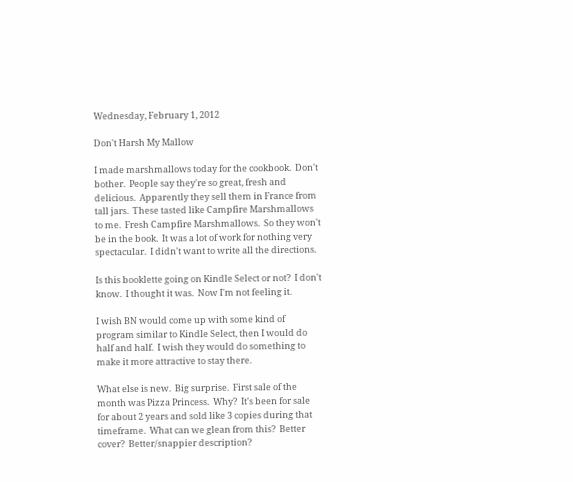Wednesday, February 1, 2012

Don't Harsh My Mallow

I made marshmallows today for the cookbook.  Don't bother.  People say they're so great, fresh and delicious.  Apparently they sell them in France from tall jars.  These tasted like Campfire Marshmallows to me.  Fresh Campfire Marshmallows.  So they won't be in the book.  It was a lot of work for nothing very spectacular.  I didn't want to write all the directions.

Is this booklette going on Kindle Select or not?  I don't know.  I thought it was.  Now I'm not feeling it.

I wish BN would come up with some kind of program similar to Kindle Select, then I would do half and half.  I wish they would do something to make it more attractive to stay there.

What else is new.  Big surprise.  First sale of the month was Pizza Princess.  Why?  It's been for sale for about 2 years and sold like 3 copies during that timeframe.  What can we glean from this?  Better cover?  Better/snappier description?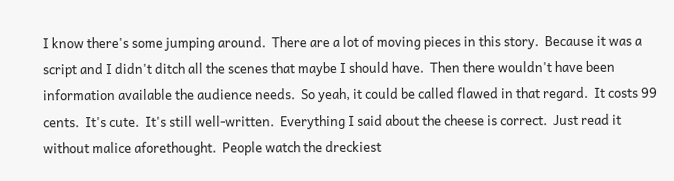I know there's some jumping around.  There are a lot of moving pieces in this story.  Because it was a script and I didn't ditch all the scenes that maybe I should have.  Then there wouldn't have been information available the audience needs.  So yeah, it could be called flawed in that regard.  It costs 99 cents.  It's cute.  It's still well-written.  Everything I said about the cheese is correct.  Just read it without malice aforethought.  People watch the dreckiest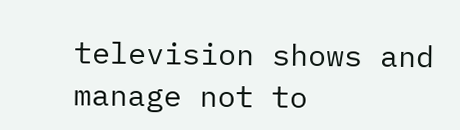television shows and manage not to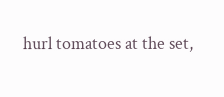hurl tomatoes at the set,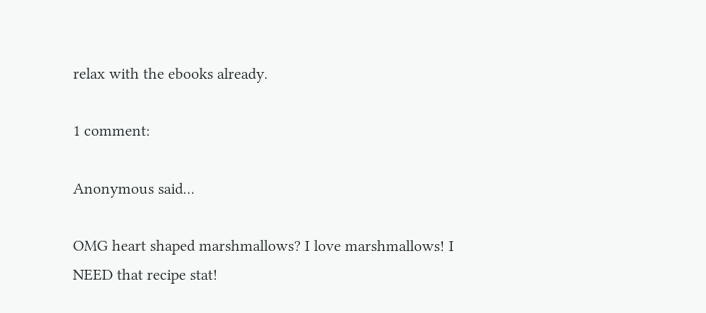relax with the ebooks already.

1 comment:

Anonymous said...

OMG heart shaped marshmallows? I love marshmallows! I NEED that recipe stat!